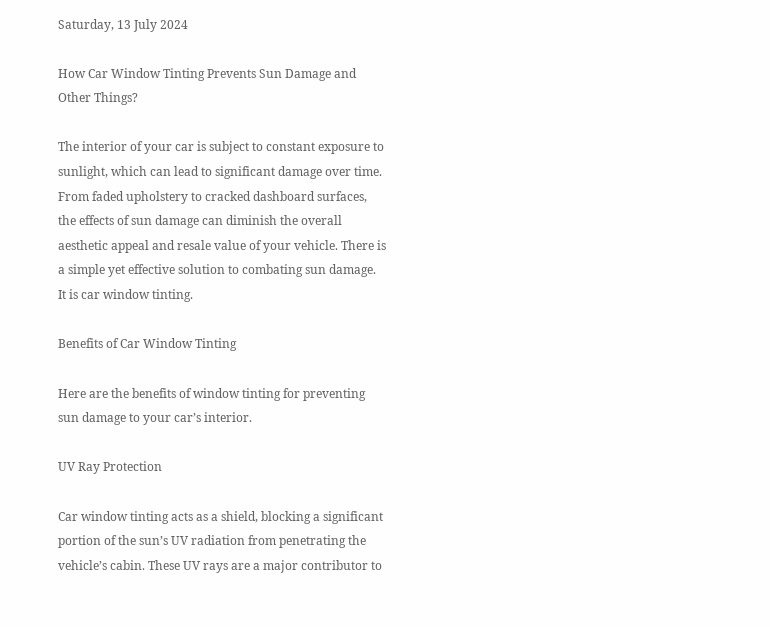Saturday, 13 July 2024

How Car Window Tinting Prevents Sun Damage and Other Things?

The interior of your car is subject to constant exposure to sunlight, which can lead to significant damage over time. From faded upholstery to cracked dashboard surfaces, the effects of sun damage can diminish the overall aesthetic appeal and resale value of your vehicle. There is a simple yet effective solution to combating sun damage. It is car window tinting.

Benefits of Car Window Tinting

Here are the benefits of window tinting for preventing sun damage to your car’s interior.

UV Ray Protection

Car window tinting acts as a shield, blocking a significant portion of the sun’s UV radiation from penetrating the vehicle’s cabin. These UV rays are a major contributor to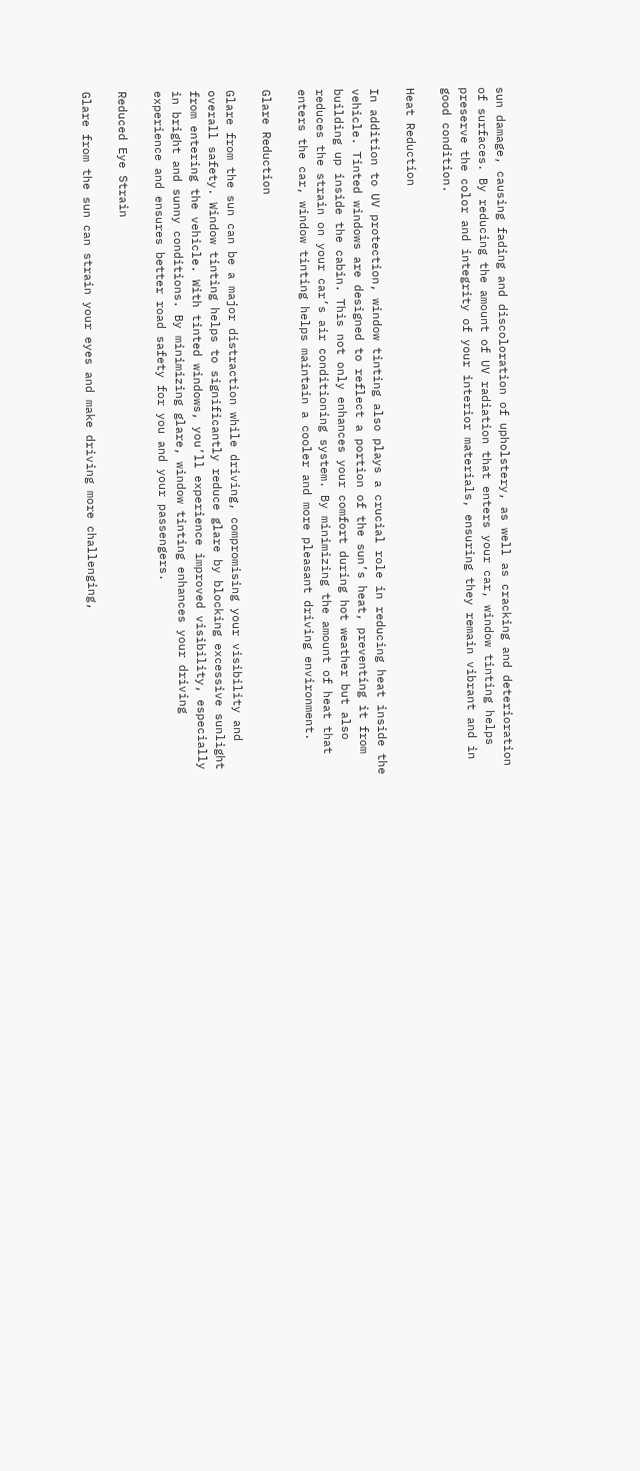sun damage, causing fading and discoloration of upholstery, as well as cracking and deterioration of surfaces. By reducing the amount of UV radiation that enters your car, window tinting helps preserve the color and integrity of your interior materials, ensuring they remain vibrant and in good condition.

Heat Reduction

In addition to UV protection, window tinting also plays a crucial role in reducing heat inside the vehicle. Tinted windows are designed to reflect a portion of the sun’s heat, preventing it from building up inside the cabin. This not only enhances your comfort during hot weather but also reduces the strain on your car’s air conditioning system. By minimizing the amount of heat that enters the car, window tinting helps maintain a cooler and more pleasant driving environment.

Glare Reduction

Glare from the sun can be a major distraction while driving, compromising your visibility and overall safety. Window tinting helps to significantly reduce glare by blocking excessive sunlight from entering the vehicle. With tinted windows, you’ll experience improved visibility, especially in bright and sunny conditions. By minimizing glare, window tinting enhances your driving experience and ensures better road safety for you and your passengers.

Reduced Eye Strain

Glare from the sun can strain your eyes and make driving more challenging,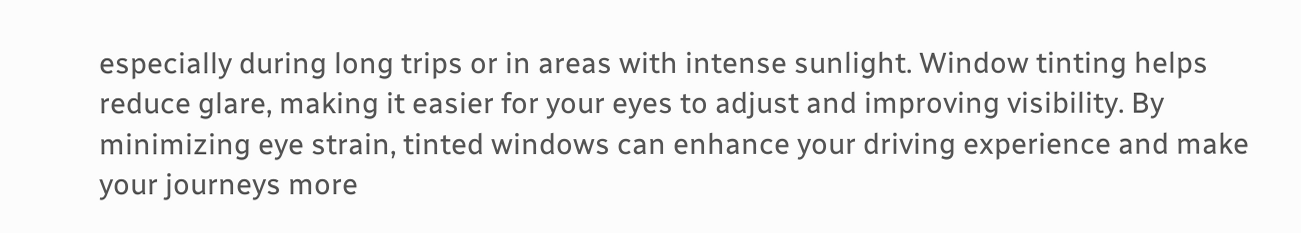especially during long trips or in areas with intense sunlight. Window tinting helps reduce glare, making it easier for your eyes to adjust and improving visibility. By minimizing eye strain, tinted windows can enhance your driving experience and make your journeys more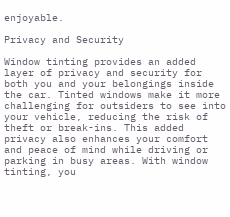enjoyable.

Privacy and Security

Window tinting provides an added layer of privacy and security for both you and your belongings inside the car. Tinted windows make it more challenging for outsiders to see into your vehicle, reducing the risk of theft or break-ins. This added privacy also enhances your comfort and peace of mind while driving or parking in busy areas. With window tinting, you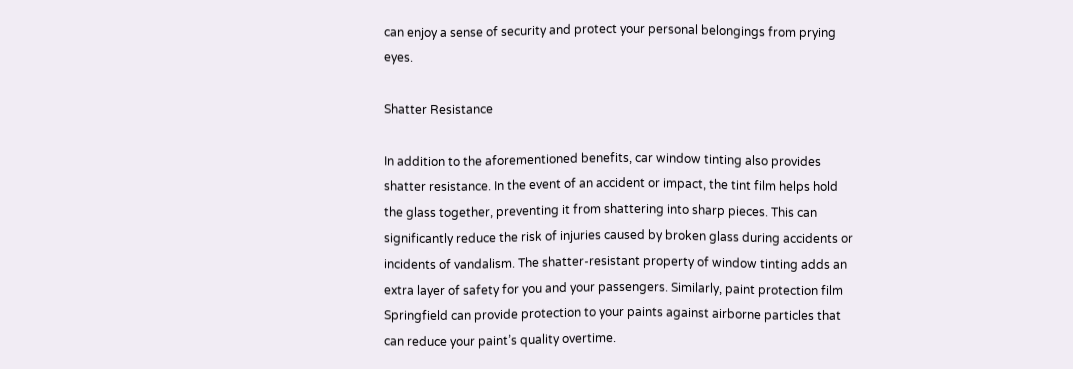can enjoy a sense of security and protect your personal belongings from prying eyes.

Shatter Resistance

In addition to the aforementioned benefits, car window tinting also provides shatter resistance. In the event of an accident or impact, the tint film helps hold the glass together, preventing it from shattering into sharp pieces. This can significantly reduce the risk of injuries caused by broken glass during accidents or incidents of vandalism. The shatter-resistant property of window tinting adds an extra layer of safety for you and your passengers. Similarly, paint protection film Springfield can provide protection to your paints against airborne particles that can reduce your paint’s quality overtime.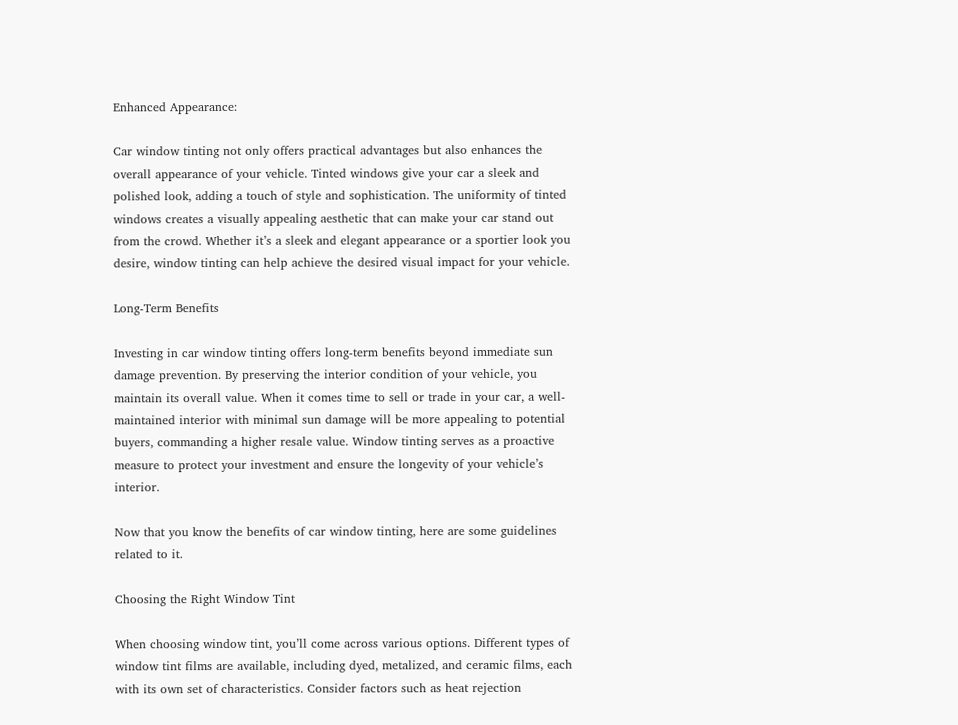Enhanced Appearance:

Car window tinting not only offers practical advantages but also enhances the overall appearance of your vehicle. Tinted windows give your car a sleek and polished look, adding a touch of style and sophistication. The uniformity of tinted windows creates a visually appealing aesthetic that can make your car stand out from the crowd. Whether it’s a sleek and elegant appearance or a sportier look you desire, window tinting can help achieve the desired visual impact for your vehicle.

Long-Term Benefits

Investing in car window tinting offers long-term benefits beyond immediate sun damage prevention. By preserving the interior condition of your vehicle, you maintain its overall value. When it comes time to sell or trade in your car, a well-maintained interior with minimal sun damage will be more appealing to potential buyers, commanding a higher resale value. Window tinting serves as a proactive measure to protect your investment and ensure the longevity of your vehicle’s interior.

Now that you know the benefits of car window tinting, here are some guidelines related to it.

Choosing the Right Window Tint

When choosing window tint, you’ll come across various options. Different types of window tint films are available, including dyed, metalized, and ceramic films, each with its own set of characteristics. Consider factors such as heat rejection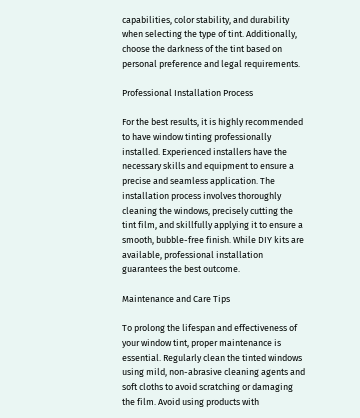capabilities, color stability, and durability when selecting the type of tint. Additionally, choose the darkness of the tint based on personal preference and legal requirements.

Professional Installation Process

For the best results, it is highly recommended to have window tinting professionally installed. Experienced installers have the necessary skills and equipment to ensure a precise and seamless application. The installation process involves thoroughly cleaning the windows, precisely cutting the tint film, and skillfully applying it to ensure a smooth, bubble-free finish. While DIY kits are available, professional installation guarantees the best outcome.

Maintenance and Care Tips

To prolong the lifespan and effectiveness of your window tint, proper maintenance is essential. Regularly clean the tinted windows using mild, non-abrasive cleaning agents and soft cloths to avoid scratching or damaging the film. Avoid using products with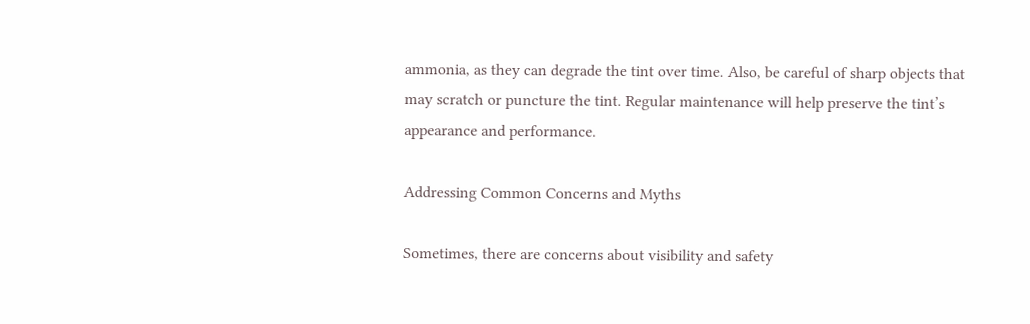ammonia, as they can degrade the tint over time. Also, be careful of sharp objects that may scratch or puncture the tint. Regular maintenance will help preserve the tint’s appearance and performance.

Addressing Common Concerns and Myths

Sometimes, there are concerns about visibility and safety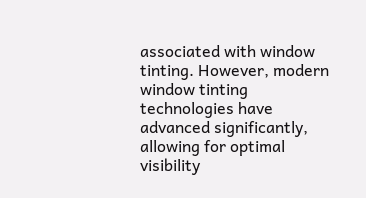associated with window tinting. However, modern window tinting technologies have advanced significantly, allowing for optimal visibility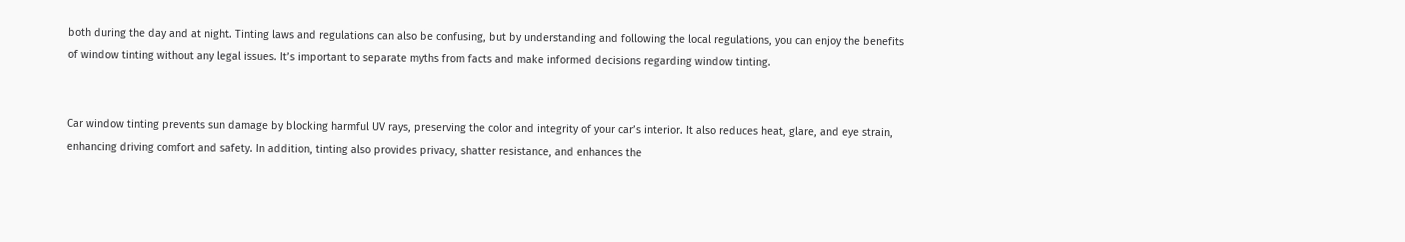both during the day and at night. Tinting laws and regulations can also be confusing, but by understanding and following the local regulations, you can enjoy the benefits of window tinting without any legal issues. It’s important to separate myths from facts and make informed decisions regarding window tinting.


Car window tinting prevents sun damage by blocking harmful UV rays, preserving the color and integrity of your car’s interior. It also reduces heat, glare, and eye strain, enhancing driving comfort and safety. In addition, tinting also provides privacy, shatter resistance, and enhances the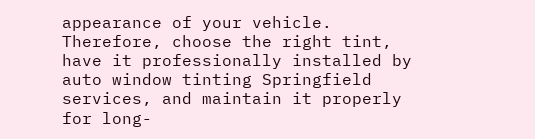appearance of your vehicle. Therefore, choose the right tint, have it professionally installed by auto window tinting Springfield services, and maintain it properly for long-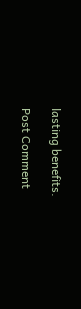lasting benefits.

Post Comment